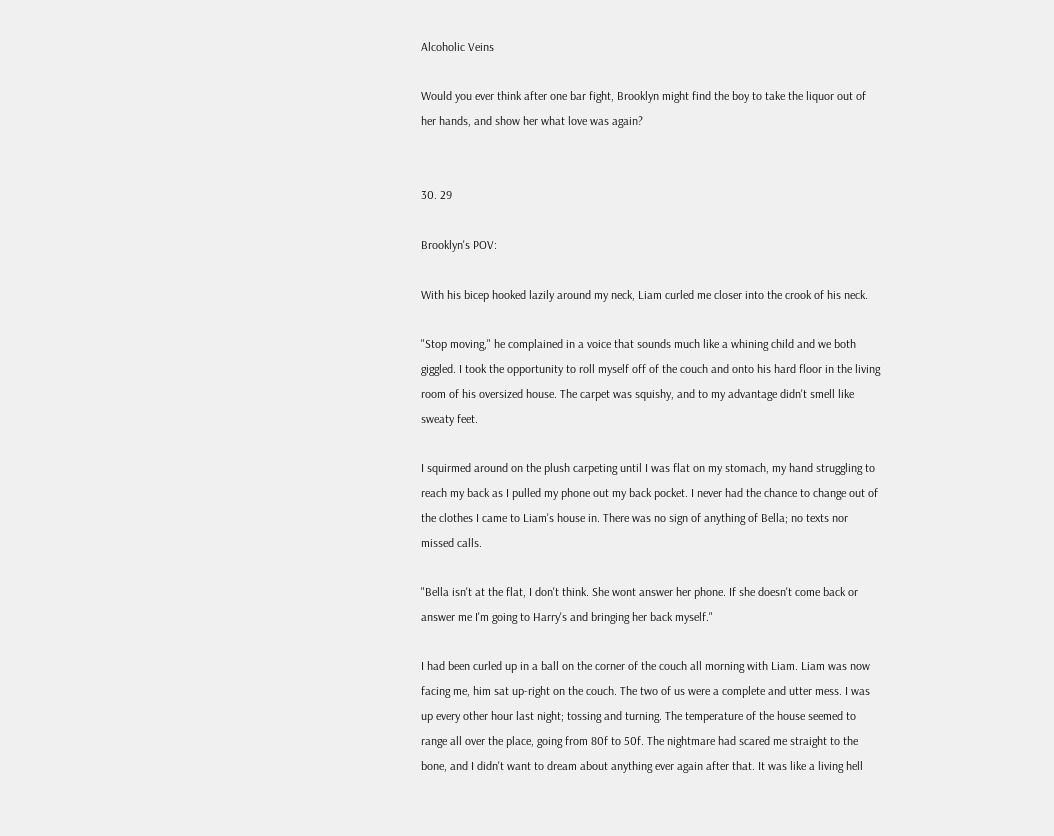Alcoholic Veins

Would you ever think after one bar fight, Brooklyn might find the boy to take the liquor out of her hands, and show her what love was again?


30. 29

Brooklyn's POV:

With his bicep hooked lazily around my neck, Liam curled me closer into the crook of his neck.

"Stop moving," he complained in a voice that sounds much like a whining child and we both giggled. I took the opportunity to roll myself off of the couch and onto his hard floor in the living room of his oversized house. The carpet was squishy, and to my advantage didn't smell like sweaty feet.

I squirmed around on the plush carpeting until I was flat on my stomach, my hand struggling to reach my back as I pulled my phone out my back pocket. I never had the chance to change out of the clothes I came to Liam's house in. There was no sign of anything of Bella; no texts nor missed calls.

"Bella isn't at the flat, I don't think. She wont answer her phone. If she doesn't come back or answer me I'm going to Harry's and bringing her back myself."

I had been curled up in a ball on the corner of the couch all morning with Liam. Liam was now facing me, him sat up-right on the couch. The two of us were a complete and utter mess. I was up every other hour last night; tossing and turning. The temperature of the house seemed to range all over the place, going from 80f to 50f. The nightmare had scared me straight to the bone, and I didn't want to dream about anything ever again after that. It was like a living hell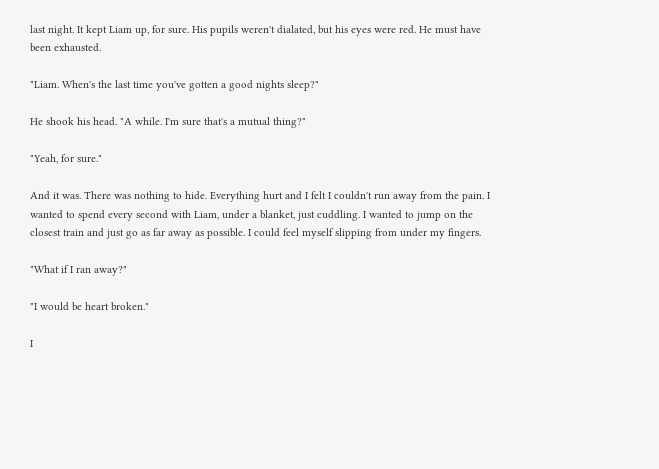last night. It kept Liam up, for sure. His pupils weren't dialated, but his eyes were red. He must have been exhausted.

"Liam. When's the last time you've gotten a good nights sleep?"

He shook his head. "A while. I'm sure that's a mutual thing?"

"Yeah, for sure."

And it was. There was nothing to hide. Everything hurt and I felt I couldn't run away from the pain. I wanted to spend every second with Liam, under a blanket, just cuddling. I wanted to jump on the closest train and just go as far away as possible. I could feel myself slipping from under my fingers.

"What if I ran away?"

"I would be heart broken."

I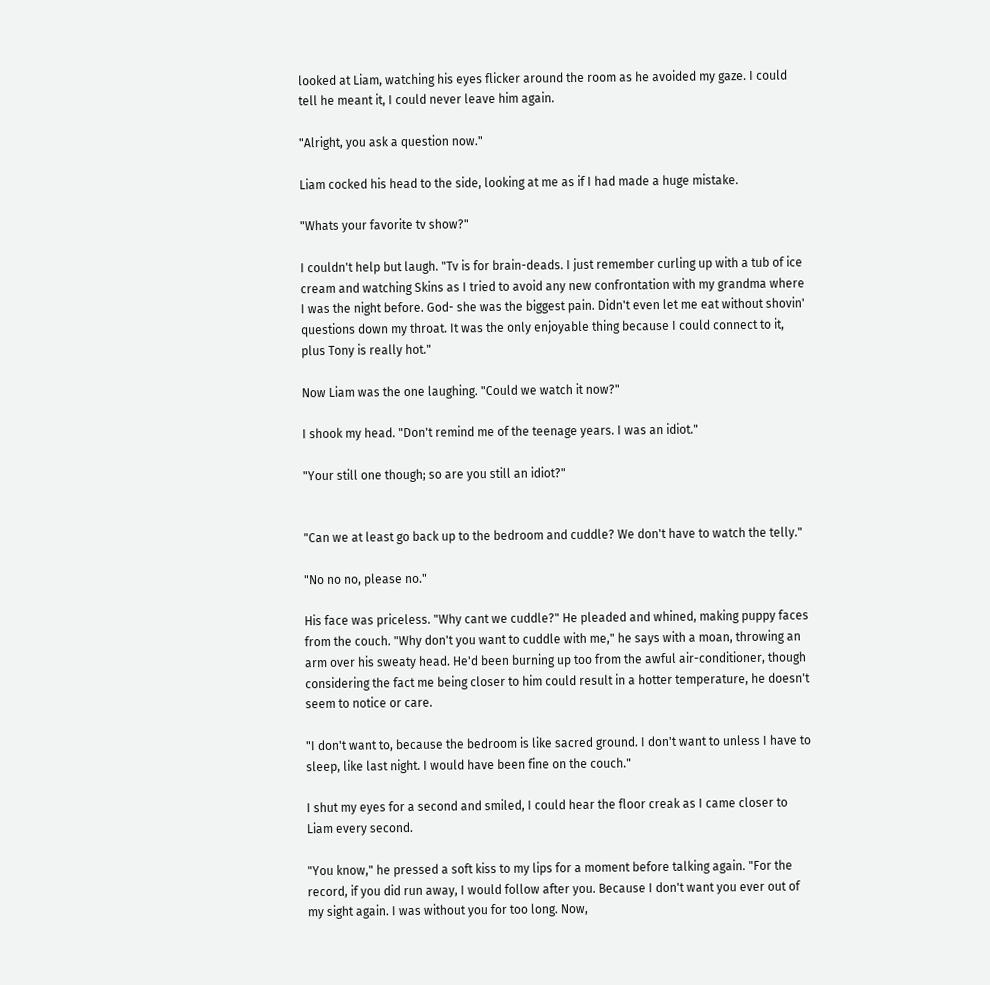looked at Liam, watching his eyes flicker around the room as he avoided my gaze. I could tell he meant it, I could never leave him again.

"Alright, you ask a question now."

Liam cocked his head to the side, looking at me as if I had made a huge mistake.

"Whats your favorite tv show?"

I couldn't help but laugh. "Tv is for brain-deads. I just remember curling up with a tub of ice cream and watching Skins as I tried to avoid any new confrontation with my grandma where I was the night before. God- she was the biggest pain. Didn't even let me eat without shovin' questions down my throat. It was the only enjoyable thing because I could connect to it, plus Tony is really hot."

Now Liam was the one laughing. "Could we watch it now?"

I shook my head. "Don't remind me of the teenage years. I was an idiot."

"Your still one though; so are you still an idiot?"


"Can we at least go back up to the bedroom and cuddle? We don't have to watch the telly."

"No no no, please no."

His face was priceless. "Why cant we cuddle?" He pleaded and whined, making puppy faces from the couch. "Why don't you want to cuddle with me," he says with a moan, throwing an arm over his sweaty head. He'd been burning up too from the awful air-conditioner, though considering the fact me being closer to him could result in a hotter temperature, he doesn't seem to notice or care.

"I don't want to, because the bedroom is like sacred ground. I don't want to unless I have to sleep, like last night. I would have been fine on the couch."

I shut my eyes for a second and smiled, I could hear the floor creak as I came closer to Liam every second.

"You know," he pressed a soft kiss to my lips for a moment before talking again. "For the record, if you did run away, I would follow after you. Because I don't want you ever out of my sight again. I was without you for too long. Now,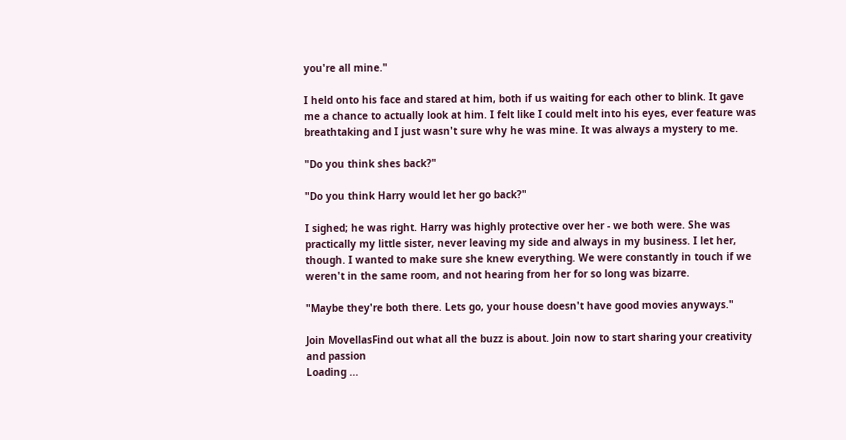you're all mine."

I held onto his face and stared at him, both if us waiting for each other to blink. It gave me a chance to actually look at him. I felt like I could melt into his eyes, ever feature was breathtaking and I just wasn't sure why he was mine. It was always a mystery to me.

"Do you think shes back?"

"Do you think Harry would let her go back?"

I sighed; he was right. Harry was highly protective over her - we both were. She was practically my little sister, never leaving my side and always in my business. I let her, though. I wanted to make sure she knew everything. We were constantly in touch if we weren't in the same room, and not hearing from her for so long was bizarre.

"Maybe they're both there. Lets go, your house doesn't have good movies anyways."

Join MovellasFind out what all the buzz is about. Join now to start sharing your creativity and passion
Loading ...